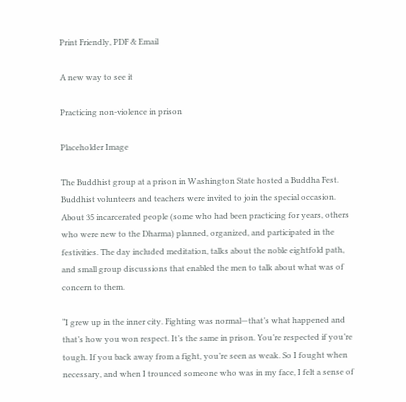Print Friendly, PDF & Email

A new way to see it

Practicing non-violence in prison

Placeholder Image

The Buddhist group at a prison in Washington State hosted a Buddha Fest. Buddhist volunteers and teachers were invited to join the special occasion. About 35 incarcerated people (some who had been practicing for years, others who were new to the Dharma) planned, organized, and participated in the festivities. The day included meditation, talks about the noble eightfold path, and small group discussions that enabled the men to talk about what was of concern to them.

“I grew up in the inner city. Fighting was normal—that’s what happened and that’s how you won respect. It’s the same in prison. You’re respected if you’re tough. If you back away from a fight, you’re seen as weak. So I fought when necessary, and when I trounced someone who was in my face, I felt a sense of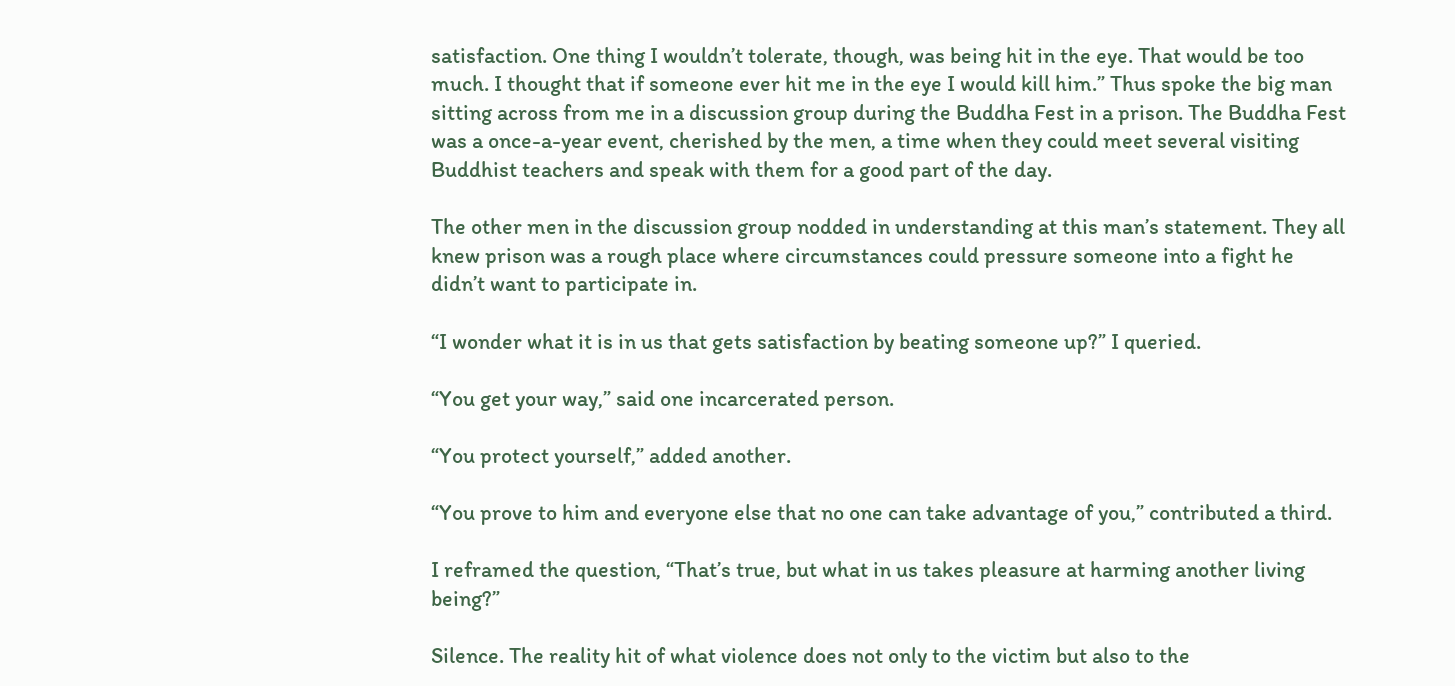satisfaction. One thing I wouldn’t tolerate, though, was being hit in the eye. That would be too much. I thought that if someone ever hit me in the eye I would kill him.” Thus spoke the big man sitting across from me in a discussion group during the Buddha Fest in a prison. The Buddha Fest was a once-a-year event, cherished by the men, a time when they could meet several visiting Buddhist teachers and speak with them for a good part of the day.

The other men in the discussion group nodded in understanding at this man’s statement. They all knew prison was a rough place where circumstances could pressure someone into a fight he didn’t want to participate in.

“I wonder what it is in us that gets satisfaction by beating someone up?” I queried.

“You get your way,” said one incarcerated person.

“You protect yourself,” added another.

“You prove to him and everyone else that no one can take advantage of you,” contributed a third.

I reframed the question, “That’s true, but what in us takes pleasure at harming another living being?”

Silence. The reality hit of what violence does not only to the victim but also to the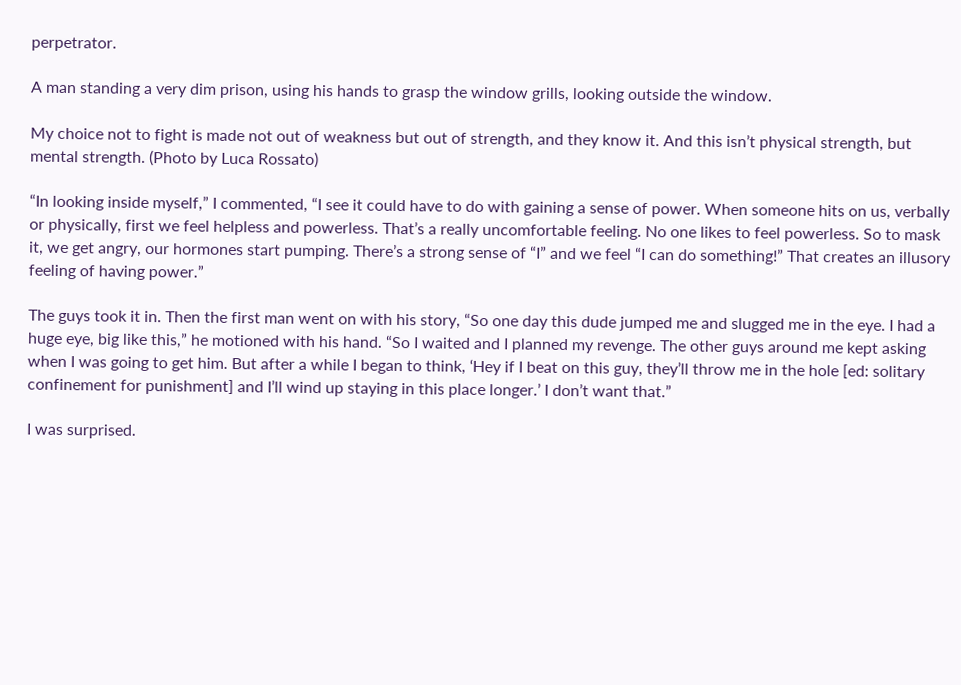perpetrator.

A man standing a very dim prison, using his hands to grasp the window grills, looking outside the window.

My choice not to fight is made not out of weakness but out of strength, and they know it. And this isn’t physical strength, but mental strength. (Photo by Luca Rossato)

“In looking inside myself,” I commented, “I see it could have to do with gaining a sense of power. When someone hits on us, verbally or physically, first we feel helpless and powerless. That’s a really uncomfortable feeling. No one likes to feel powerless. So to mask it, we get angry, our hormones start pumping. There’s a strong sense of “I” and we feel “I can do something!” That creates an illusory feeling of having power.”

The guys took it in. Then the first man went on with his story, “So one day this dude jumped me and slugged me in the eye. I had a huge eye, big like this,” he motioned with his hand. “So I waited and I planned my revenge. The other guys around me kept asking when I was going to get him. But after a while I began to think, ‘Hey if I beat on this guy, they’ll throw me in the hole [ed: solitary confinement for punishment] and I’ll wind up staying in this place longer.’ I don’t want that.”

I was surprised.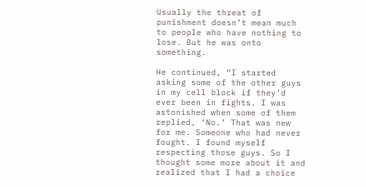Usually the threat of punishment doesn’t mean much to people who have nothing to lose. But he was onto something.

He continued, “I started asking some of the other guys in my cell block if they’d ever been in fights. I was astonished when some of them replied, ‘No.’ That was new for me. Someone who had never fought. I found myself respecting those guys. So I thought some more about it and realized that I had a choice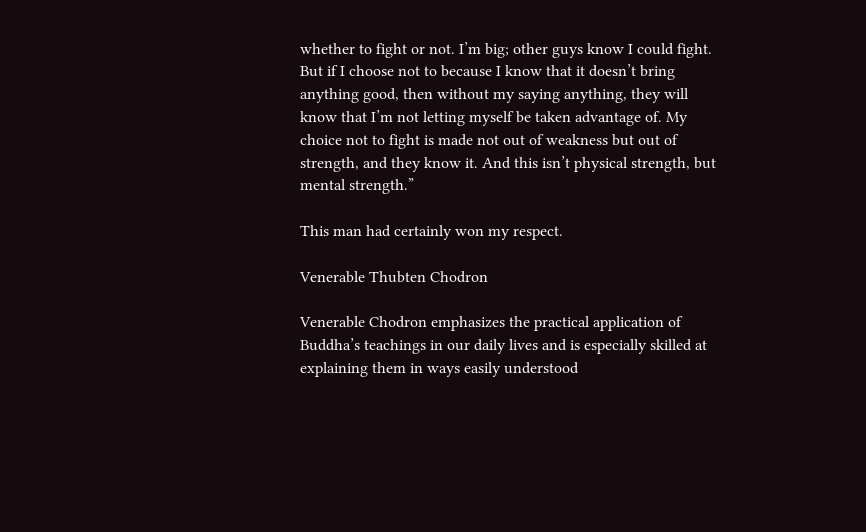whether to fight or not. I’m big; other guys know I could fight. But if I choose not to because I know that it doesn’t bring anything good, then without my saying anything, they will know that I’m not letting myself be taken advantage of. My choice not to fight is made not out of weakness but out of strength, and they know it. And this isn’t physical strength, but mental strength.”

This man had certainly won my respect.

Venerable Thubten Chodron

Venerable Chodron emphasizes the practical application of Buddha’s teachings in our daily lives and is especially skilled at explaining them in ways easily understood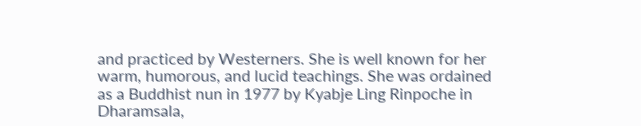and practiced by Westerners. She is well known for her warm, humorous, and lucid teachings. She was ordained as a Buddhist nun in 1977 by Kyabje Ling Rinpoche in Dharamsala,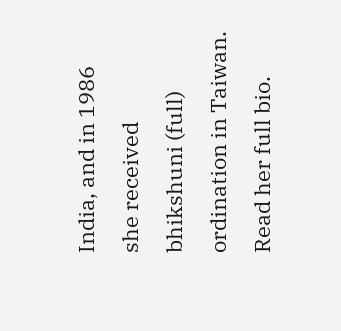India, and in 1986 she received bhikshuni (full) ordination in Taiwan. Read her full bio.